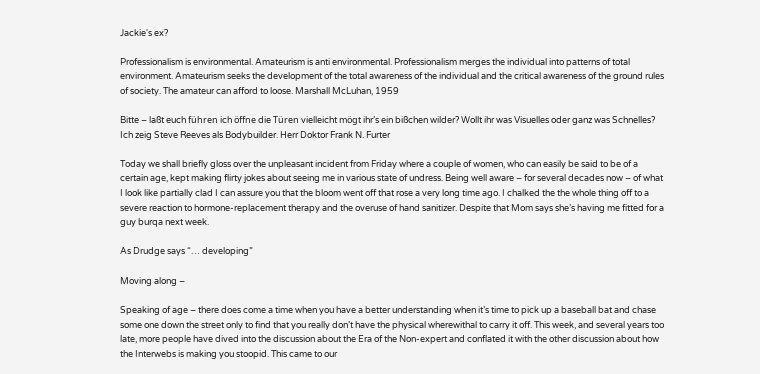Jackie's ex?

Professionalism is environmental. Amateurism is anti environmental. Professionalism merges the individual into patterns of total environment. Amateurism seeks the development of the total awareness of the individual and the critical awareness of the ground rules of society. The amateur can afford to loose. Marshall McLuhan, 1959

Bitte – laßt euch führen ich öffne die Türen vielleicht mögt ihr’s ein bißchen wilder? Wollt ihr was Visuelles oder ganz was Schnelles? Ich zeig Steve Reeves als Bodybuilder. Herr Doktor Frank N. Furter

Today we shall briefly gloss over the unpleasant incident from Friday where a couple of women, who can easily be said to be of a certain age, kept making flirty jokes about seeing me in various state of undress. Being well aware – for several decades now – of what I look like partially clad I can assure you that the bloom went off that rose a very long time ago. I chalked the the whole thing off to a severe reaction to hormone-replacement therapy and the overuse of hand sanitizer. Despite that Mom says she’s having me fitted for a guy burqa next week.

As Drudge says “… developing”

Moving along –

Speaking of age – there does come a time when you have a better understanding when it’s time to pick up a baseball bat and chase some one down the street only to find that you really don’t have the physical wherewithal to carry it off. This week, and several years too late, more people have dived into the discussion about the Era of the Non-expert and conflated it with the other discussion about how the Interwebs is making you stoopid. This came to our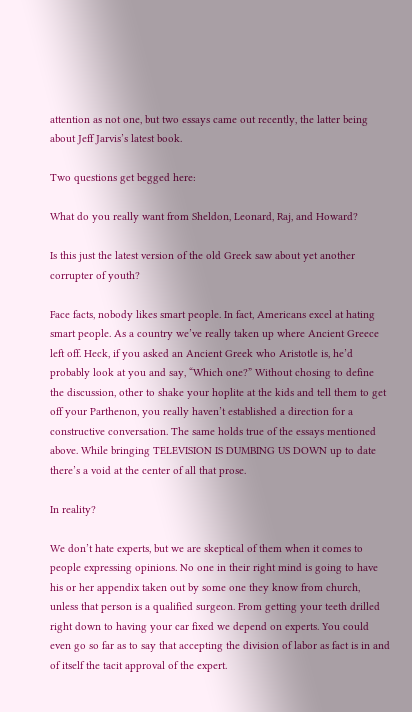attention as not one, but two essays came out recently, the latter being about Jeff Jarvis’s latest book.

Two questions get begged here:

What do you really want from Sheldon, Leonard, Raj, and Howard?

Is this just the latest version of the old Greek saw about yet another corrupter of youth?

Face facts, nobody likes smart people. In fact, Americans excel at hating smart people. As a country we’ve really taken up where Ancient Greece left off. Heck, if you asked an Ancient Greek who Aristotle is, he’d probably look at you and say, “Which one?” Without chosing to define the discussion, other to shake your hoplite at the kids and tell them to get off your Parthenon, you really haven’t established a direction for a constructive conversation. The same holds true of the essays mentioned above. While bringing TELEVISION IS DUMBING US DOWN up to date there’s a void at the center of all that prose.

In reality?

We don’t hate experts, but we are skeptical of them when it comes to people expressing opinions. No one in their right mind is going to have his or her appendix taken out by some one they know from church, unless that person is a qualified surgeon. From getting your teeth drilled right down to having your car fixed we depend on experts. You could even go so far as to say that accepting the division of labor as fact is in and of itself the tacit approval of the expert.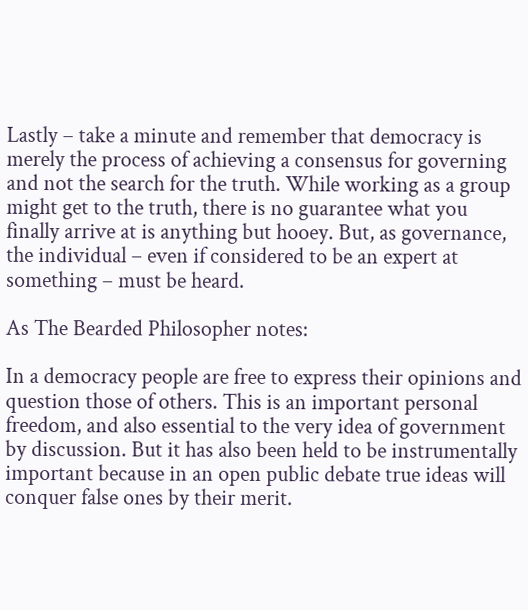Lastly – take a minute and remember that democracy is merely the process of achieving a consensus for governing and not the search for the truth. While working as a group might get to the truth, there is no guarantee what you finally arrive at is anything but hooey. But, as governance, the individual – even if considered to be an expert at something – must be heard.

As The Bearded Philosopher notes:

In a democracy people are free to express their opinions and question those of others. This is an important personal freedom, and also essential to the very idea of government by discussion. But it has also been held to be instrumentally important because in an open public debate true ideas will conquer false ones by their merit.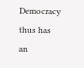Democracy thus has an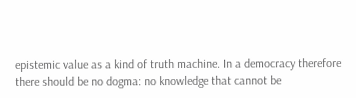epistemic value as a kind of truth machine. In a democracy therefore there should be no dogma: no knowledge that cannot be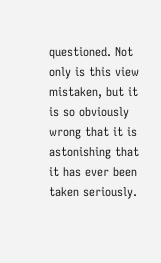questioned. Not only is this view mistaken, but it is so obviously wrong that it is astonishing that it has ever been taken seriously.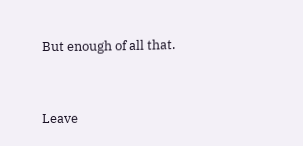But enough of all that.


Leave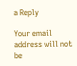a Reply

Your email address will not be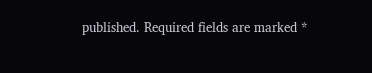published. Required fields are marked *